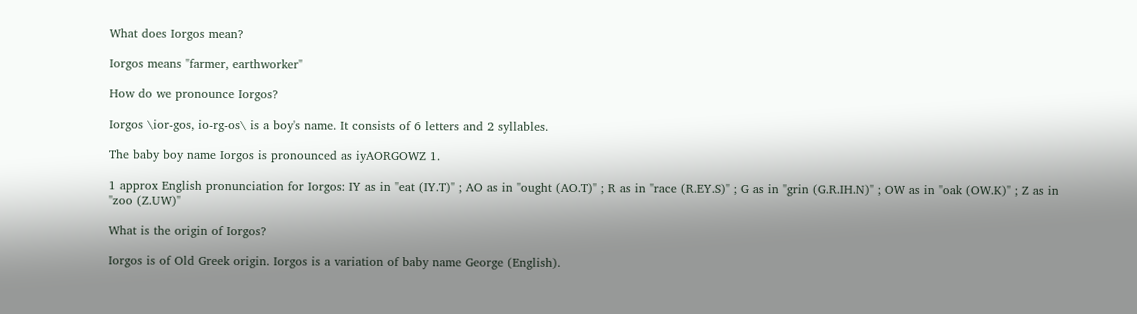What does Iorgos mean?

Iorgos means "farmer, earthworker"

How do we pronounce Iorgos?

Iorgos \ior-gos, io-rg-os\ is a boy's name. It consists of 6 letters and 2 syllables.

The baby boy name Iorgos is pronounced as iyAORGOWZ 1.

1 approx English pronunciation for Iorgos: IY as in "eat (IY.T)" ; AO as in "ought (AO.T)" ; R as in "race (R.EY.S)" ; G as in "grin (G.R.IH.N)" ; OW as in "oak (OW.K)" ; Z as in "zoo (Z.UW)"

What is the origin of Iorgos?

Iorgos is of Old Greek origin. Iorgos is a variation of baby name George (English).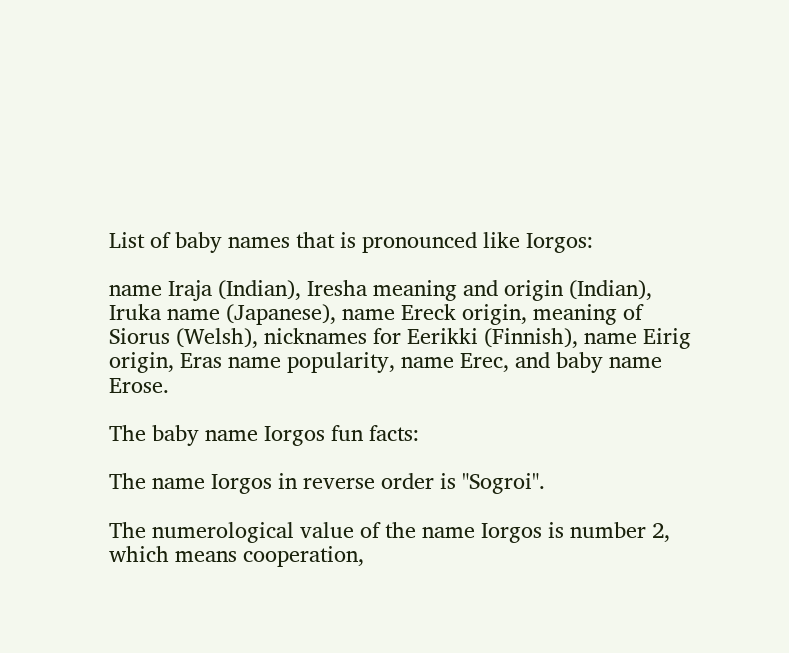List of baby names that is pronounced like Iorgos:

name Iraja (Indian), Iresha meaning and origin (Indian), Iruka name (Japanese), name Ereck origin, meaning of Siorus (Welsh), nicknames for Eerikki (Finnish), name Eirig origin, Eras name popularity, name Erec, and baby name Erose.

The baby name Iorgos fun facts:

The name Iorgos in reverse order is "Sogroi".

The numerological value of the name Iorgos is number 2, which means cooperation,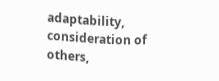adaptability, consideration of others,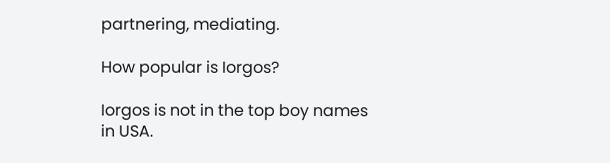partnering, mediating.

How popular is Iorgos?

Iorgos is not in the top boy names in USA.